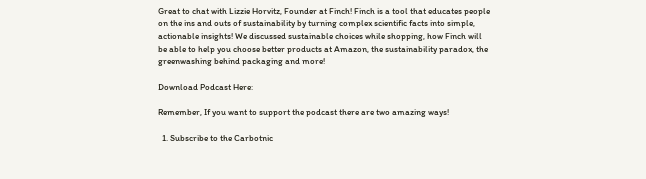Great to chat with Lizzie Horvitz, Founder at Finch! Finch is a tool that educates people on the ins and outs of sustainability by turning complex scientific facts into simple, actionable insights! We discussed sustainable choices while shopping, how Finch will be able to help you choose better products at Amazon, the sustainability paradox, the greenwashing behind packaging and more!

Download Podcast Here:

Remember, If you want to support the podcast there are two amazing ways!

  1. Subscribe to the Carbotnic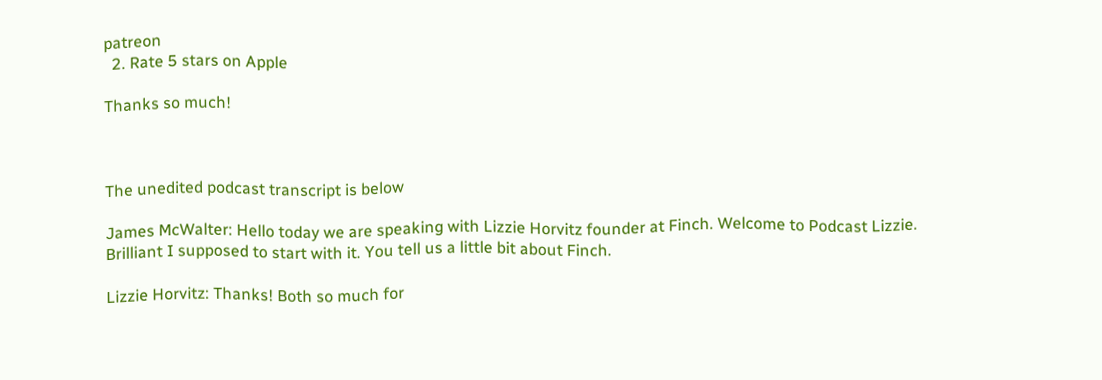patreon
  2. Rate 5 stars on Apple

Thanks so much!



The unedited podcast transcript is below

James McWalter: Hello today we are speaking with Lizzie Horvitz founder at Finch. Welcome to Podcast Lizzie. Brilliant I supposed to start with it. You tell us a little bit about Finch.

Lizzie Horvitz: Thanks! Both so much for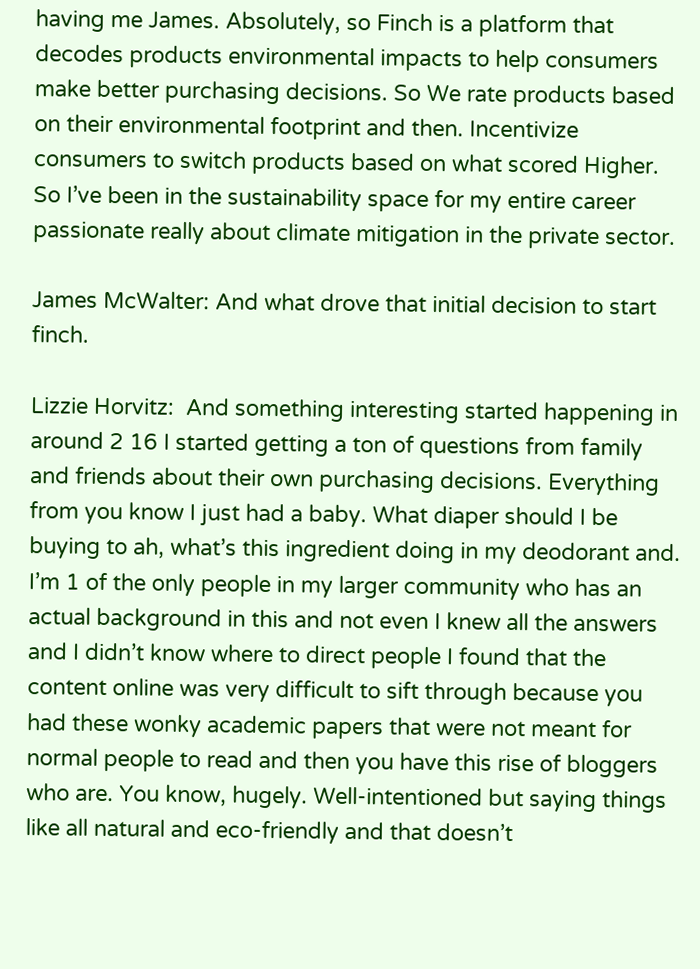having me James. Absolutely, so Finch is a platform that decodes products environmental impacts to help consumers make better purchasing decisions. So We rate products based on their environmental footprint and then. Incentivize consumers to switch products based on what scored Higher. So I’ve been in the sustainability space for my entire career passionate really about climate mitigation in the private sector.

James McWalter: And what drove that initial decision to start finch.

Lizzie Horvitz:  And something interesting started happening in around 2 16 I started getting a ton of questions from family and friends about their own purchasing decisions. Everything from you know I just had a baby. What diaper should I be buying to ah, what’s this ingredient doing in my deodorant and. I’m 1 of the only people in my larger community who has an actual background in this and not even I knew all the answers and I didn’t know where to direct people I found that the content online was very difficult to sift through because you had these wonky academic papers that were not meant for normal people to read and then you have this rise of bloggers who are. You know, hugely. Well-intentioned but saying things like all natural and eco-friendly and that doesn’t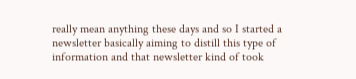really mean anything these days and so I started a newsletter basically aiming to distill this type of information and that newsletter kind of took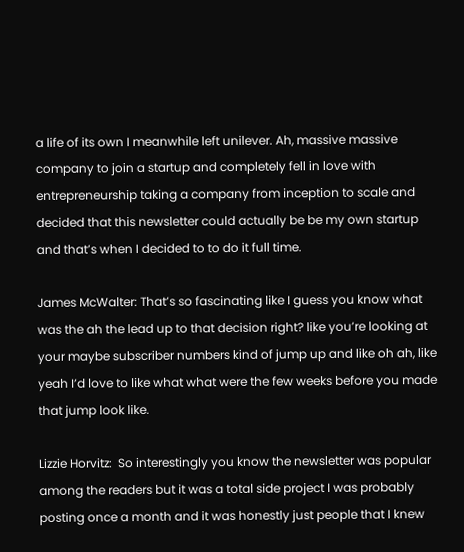a life of its own I meanwhile left unilever. Ah, massive massive company to join a startup and completely fell in love with entrepreneurship taking a company from inception to scale and decided that this newsletter could actually be be my own startup and that’s when I decided to to do it full time.

James McWalter: That’s so fascinating like I guess you know what was the ah the lead up to that decision right? like you’re looking at your maybe subscriber numbers kind of jump up and like oh ah, like yeah I’d love to like what what were the few weeks before you made that jump look like.

Lizzie Horvitz:  So interestingly you know the newsletter was popular among the readers but it was a total side project I was probably posting once a month and it was honestly just people that I knew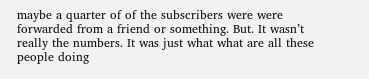maybe a quarter of of the subscribers were were forwarded from a friend or something. But. It wasn’t really the numbers. It was just what what are all these people doing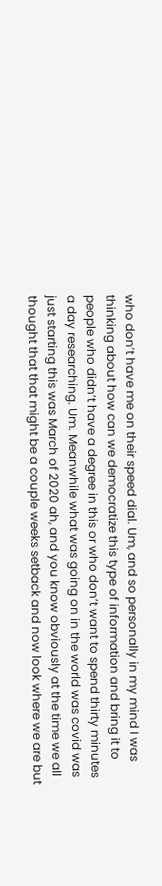who don’t have me on their speed dial. Um, and so personally in my mind I was thinking about how can we democratize this type of information and bring it to people who didn’t have a degree in this or who don’t want to spend thirty minutes a day researching. Um. Meanwhile what was going on in the world was covid was just starting this was March of 2020 ah, and you know obviously at the time we all thought that that might be a couple weeks setback and now look where we are but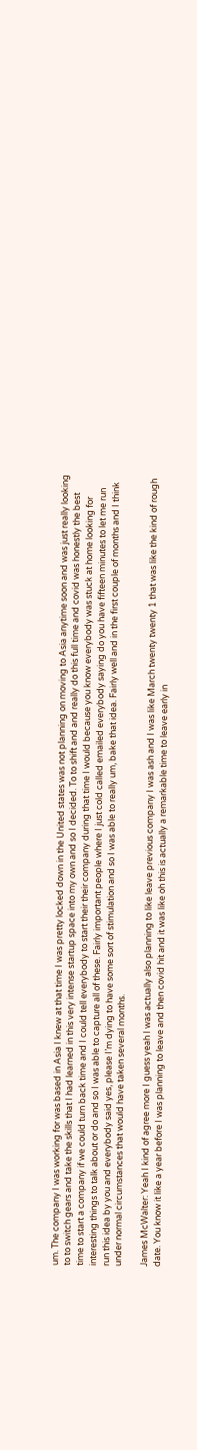um. The company I was working for was based in Asia I knew at that time I was pretty locked down in the United states was not planning on moving to Asia anytime soon and was just really looking to to switch gears and take the skills that I had learned in this very intense startup space into my own and so I decided. To to shift and and really do this full time and covid was honestly the best time to start a company if we could turn back time and I could tell everybody to start their their company during that time I would because you know everybody was stuck at home looking for interesting things to talk about or do and so I was able to capture all of these. Fairly important people where I just cold called emailed everybody saying do you have fifteen minutes to let me run run this idea by you and everybody said yes, please I’m dying to have some sort of stimulation and so I was able to really um, bake that idea. Fairly well and in the first couple of months and I think under normal circumstances that would have taken several months.

James McWalter: Yeah I kind of agree more I guess yeah I was actually also planning to like leave previous company I was ash and I was like March twenty twenty 1 that was like the kind of rough date. You know it like a year before I was planning to leave and then covid hit and it was like oh this is actually a remarkable time to leave early in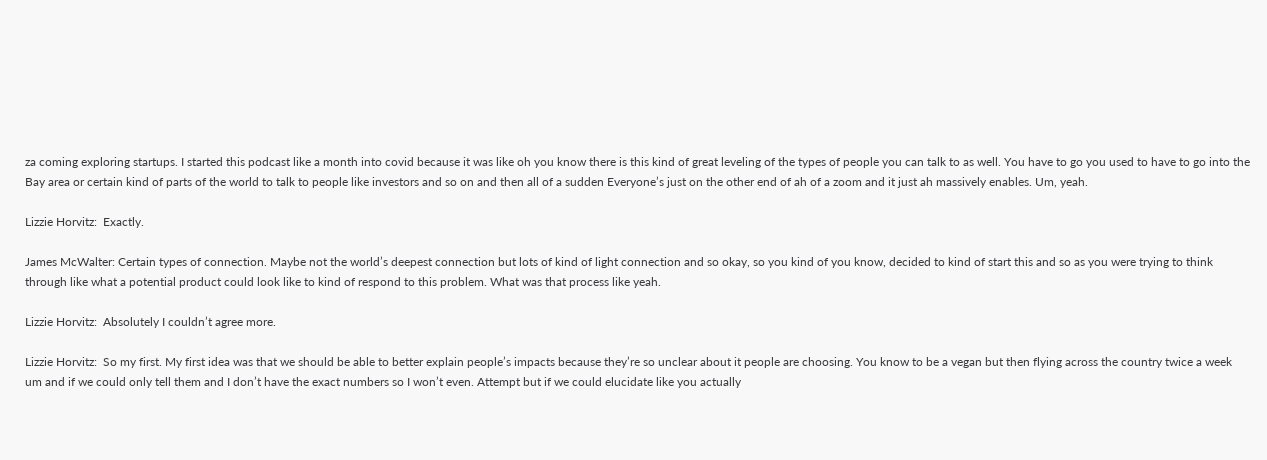za coming exploring startups. I started this podcast like a month into covid because it was like oh you know there is this kind of great leveling of the types of people you can talk to as well. You have to go you used to have to go into the Bay area or certain kind of parts of the world to talk to people like investors and so on and then all of a sudden Everyone’s just on the other end of ah of a zoom and it just ah massively enables. Um, yeah.

Lizzie Horvitz:  Exactly.

James McWalter: Certain types of connection. Maybe not the world’s deepest connection but lots of kind of light connection and so okay, so you kind of you know, decided to kind of start this and so as you were trying to think through like what a potential product could look like to kind of respond to this problem. What was that process like yeah.

Lizzie Horvitz:  Absolutely I couldn’t agree more.

Lizzie Horvitz:  So my first. My first idea was that we should be able to better explain people’s impacts because they’re so unclear about it people are choosing. You know to be a vegan but then flying across the country twice a week um and if we could only tell them and I don’t have the exact numbers so I won’t even. Attempt but if we could elucidate like you actually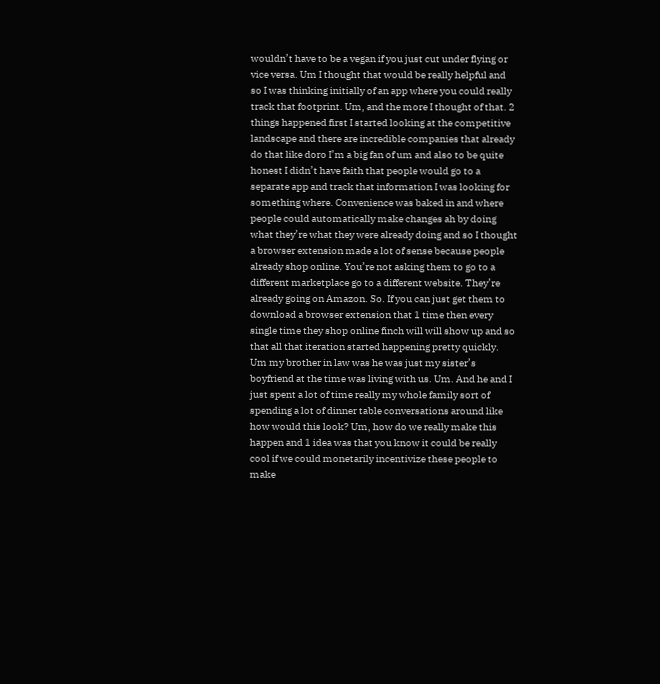wouldn’t have to be a vegan if you just cut under flying or vice versa. Um I thought that would be really helpful and so I was thinking initially of an app where you could really track that footprint. Um, and the more I thought of that. 2 things happened first I started looking at the competitive landscape and there are incredible companies that already do that like doro I’m a big fan of um and also to be quite honest I didn’t have faith that people would go to a separate app and track that information I was looking for something where. Convenience was baked in and where people could automatically make changes ah by doing what they’re what they were already doing and so I thought a browser extension made a lot of sense because people already shop online. You’re not asking them to go to a different marketplace go to a different website. They’re already going on Amazon. So. If you can just get them to download a browser extension that 1 time then every single time they shop online finch will will show up and so that all that iteration started happening pretty quickly. Um my brother in law was he was just my sister’s boyfriend at the time was living with us. Um. And he and I just spent a lot of time really my whole family sort of spending a lot of dinner table conversations around like how would this look? Um, how do we really make this happen and 1 idea was that you know it could be really cool if we could monetarily incentivize these people to make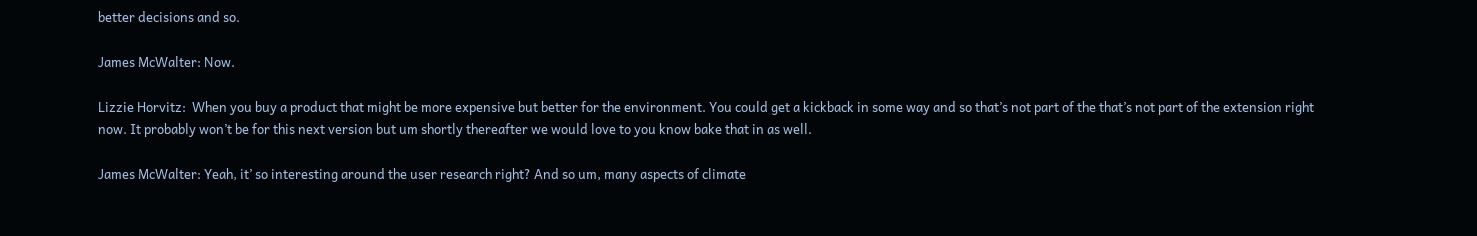better decisions and so.

James McWalter: Now.

Lizzie Horvitz:  When you buy a product that might be more expensive but better for the environment. You could get a kickback in some way and so that’s not part of the that’s not part of the extension right now. It probably won’t be for this next version but um shortly thereafter we would love to you know bake that in as well.

James McWalter: Yeah, it’ so interesting around the user research right? And so um, many aspects of climate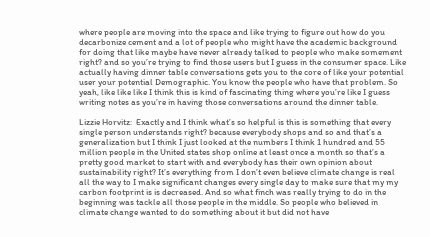where people are moving into the space and like trying to figure out how do you decarbonize cement and a lot of people who might have the academic background for doing that like maybe have never already talked to people who make somement right? and so you’re trying to find those users but I guess in the consumer space. Like actually having dinner table conversations gets you to the core of like your potential user your potential Demographic. You know the people who have that problem. So yeah, like like like I think this is kind of fascinating thing where you’re like I guess writing notes as you’re in having those conversations around the dinner table.

Lizzie Horvitz:  Exactly and I think what’s so helpful is this is something that every single person understands right? because everybody shops and so and that’s a generalization but I think I just looked at the numbers I think 1 hundred and 55 million people in the United states shop online at least once a month so that’s a pretty good market to start with and everybody has their own opinion about sustainability right? It’s everything from I don’t even believe climate change is real all the way to I make significant changes every single day to make sure that my my carbon footprint is is decreased. And so what finch was really trying to do in the beginning was tackle all those people in the middle. So people who believed in climate change wanted to do something about it but did not have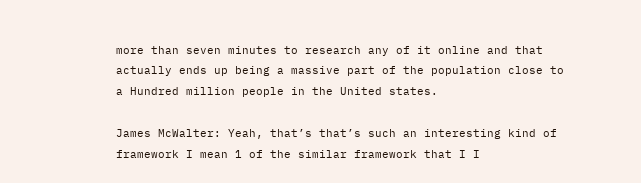more than seven minutes to research any of it online and that actually ends up being a massive part of the population close to a Hundred million people in the United states.

James McWalter: Yeah, that’s that’s such an interesting kind of framework I mean 1 of the similar framework that I I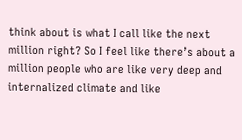think about is what I call like the next million right? So I feel like there’s about a million people who are like very deep and internalized climate and like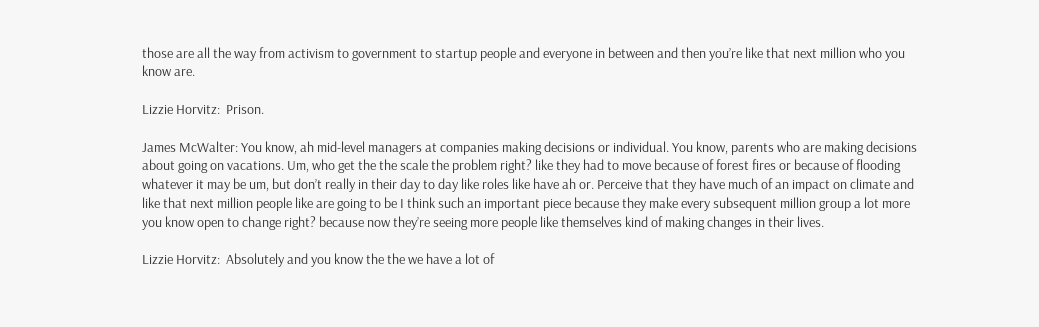those are all the way from activism to government to startup people and everyone in between and then you’re like that next million who you know are.

Lizzie Horvitz:  Prison.

James McWalter: You know, ah mid-level managers at companies making decisions or individual. You know, parents who are making decisions about going on vacations. Um, who get the the scale the problem right? like they had to move because of forest fires or because of flooding whatever it may be um, but don’t really in their day to day like roles like have ah or. Perceive that they have much of an impact on climate and like that next million people like are going to be I think such an important piece because they make every subsequent million group a lot more you know open to change right? because now they’re seeing more people like themselves kind of making changes in their lives.

Lizzie Horvitz:  Absolutely and you know the the we have a lot of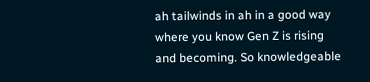ah tailwinds in ah in a good way where you know Gen Z is rising and becoming. So knowledgeable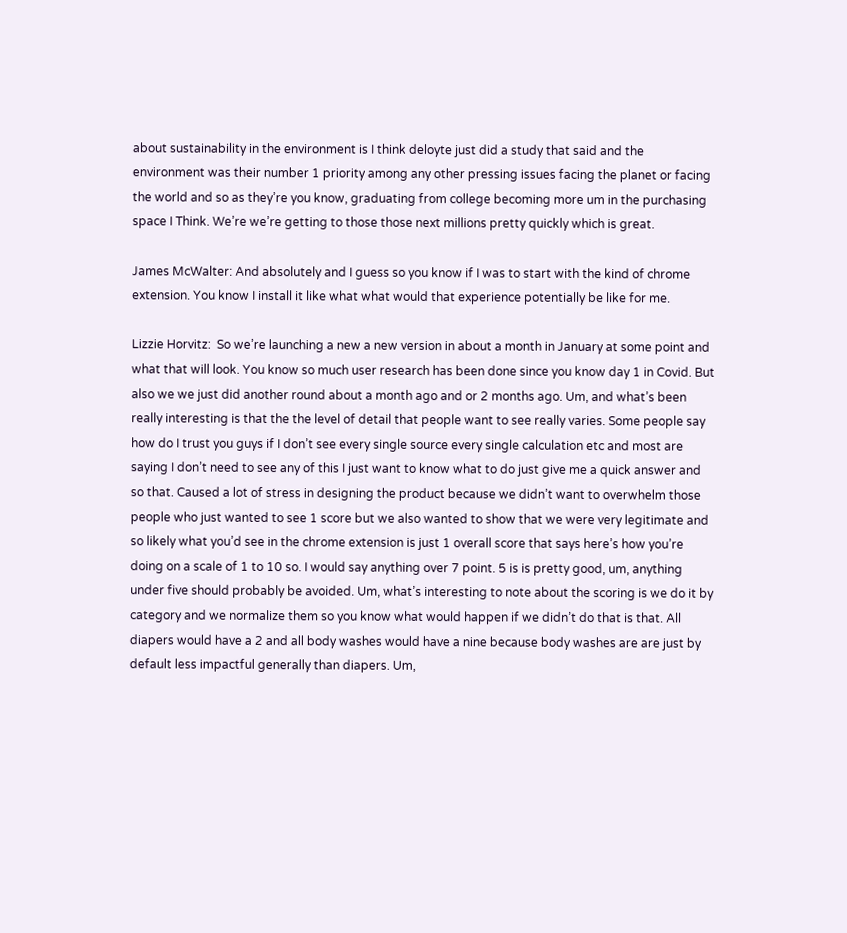about sustainability in the environment is I think deloyte just did a study that said and the environment was their number 1 priority among any other pressing issues facing the planet or facing the world and so as they’re you know, graduating from college becoming more um in the purchasing space I Think. We’re we’re getting to those those next millions pretty quickly which is great.

James McWalter: And absolutely and I guess so you know if I was to start with the kind of chrome extension. You know I install it like what what would that experience potentially be like for me.

Lizzie Horvitz:  So we’re launching a new a new version in about a month in January at some point and what that will look. You know so much user research has been done since you know day 1 in Covid. But also we we just did another round about a month ago and or 2 months ago. Um, and what’s been really interesting is that the the level of detail that people want to see really varies. Some people say how do I trust you guys if I don’t see every single source every single calculation etc and most are saying I don’t need to see any of this I just want to know what to do just give me a quick answer and so that. Caused a lot of stress in designing the product because we didn’t want to overwhelm those people who just wanted to see 1 score but we also wanted to show that we were very legitimate and so likely what you’d see in the chrome extension is just 1 overall score that says here’s how you’re doing on a scale of 1 to 10 so. I would say anything over 7 point. 5 is is pretty good, um, anything under five should probably be avoided. Um, what’s interesting to note about the scoring is we do it by category and we normalize them so you know what would happen if we didn’t do that is that. All diapers would have a 2 and all body washes would have a nine because body washes are are just by default less impactful generally than diapers. Um,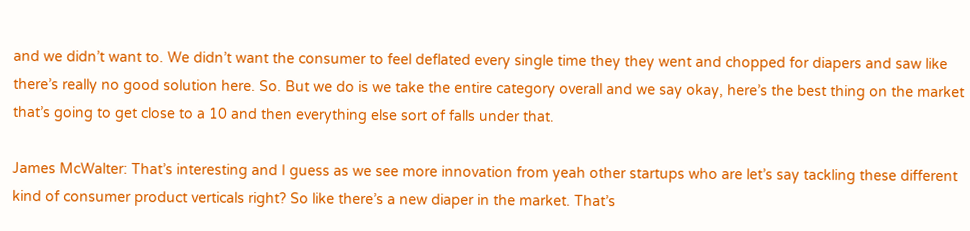and we didn’t want to. We didn’t want the consumer to feel deflated every single time they they went and chopped for diapers and saw like there’s really no good solution here. So. But we do is we take the entire category overall and we say okay, here’s the best thing on the market that’s going to get close to a 10 and then everything else sort of falls under that.

James McWalter: That’s interesting and I guess as we see more innovation from yeah other startups who are let’s say tackling these different kind of consumer product verticals right? So like there’s a new diaper in the market. That’s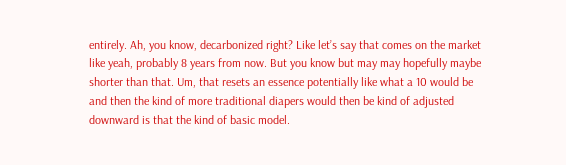entirely. Ah, you know, decarbonized right? Like let’s say that comes on the market like yeah, probably 8 years from now. But you know but may may hopefully maybe shorter than that. Um, that resets an essence potentially like what a 10 would be and then the kind of more traditional diapers would then be kind of adjusted downward is that the kind of basic model.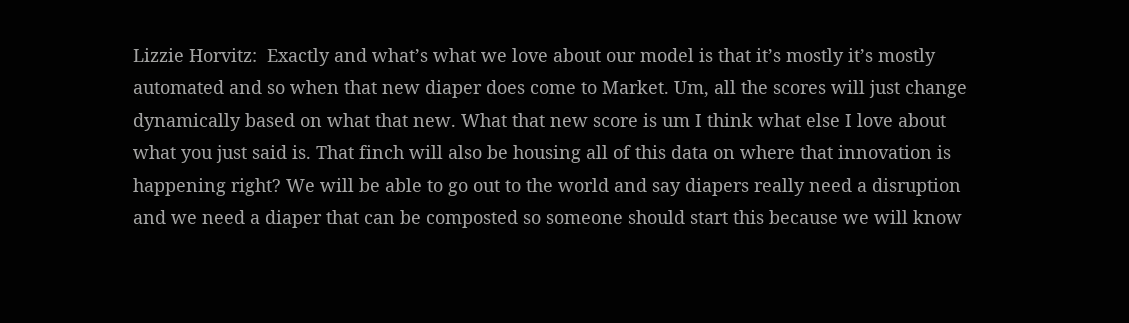Lizzie Horvitz:  Exactly and what’s what we love about our model is that it’s mostly it’s mostly automated and so when that new diaper does come to Market. Um, all the scores will just change dynamically based on what that new. What that new score is um I think what else I love about what you just said is. That finch will also be housing all of this data on where that innovation is happening right? We will be able to go out to the world and say diapers really need a disruption and we need a diaper that can be composted so someone should start this because we will know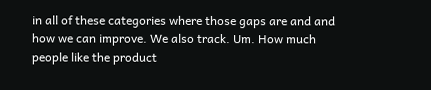in all of these categories where those gaps are and and how we can improve. We also track. Um. How much people like the product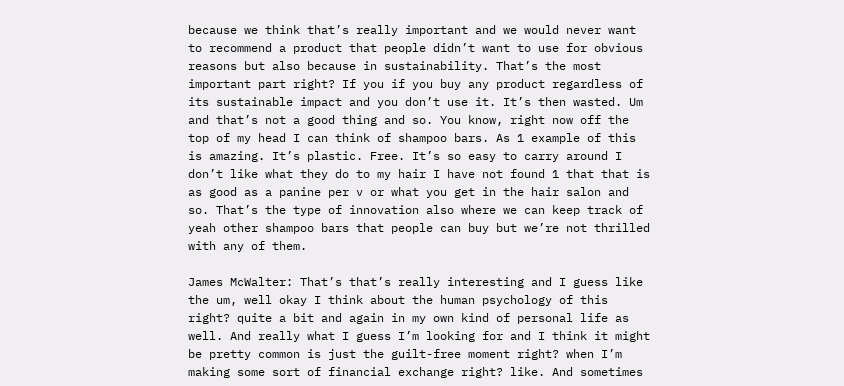because we think that’s really important and we would never want to recommend a product that people didn’t want to use for obvious reasons but also because in sustainability. That’s the most important part right? If you if you buy any product regardless of its sustainable impact and you don’t use it. It’s then wasted. Um and that’s not a good thing and so. You know, right now off the top of my head I can think of shampoo bars. As 1 example of this is amazing. It’s plastic. Free. It’s so easy to carry around I don’t like what they do to my hair I have not found 1 that that is as good as a panine per v or what you get in the hair salon and so. That’s the type of innovation also where we can keep track of yeah other shampoo bars that people can buy but we’re not thrilled with any of them.

James McWalter: That’s that’s really interesting and I guess like the um, well okay I think about the human psychology of this right? quite a bit and again in my own kind of personal life as well. And really what I guess I’m looking for and I think it might be pretty common is just the guilt-free moment right? when I’m making some sort of financial exchange right? like. And sometimes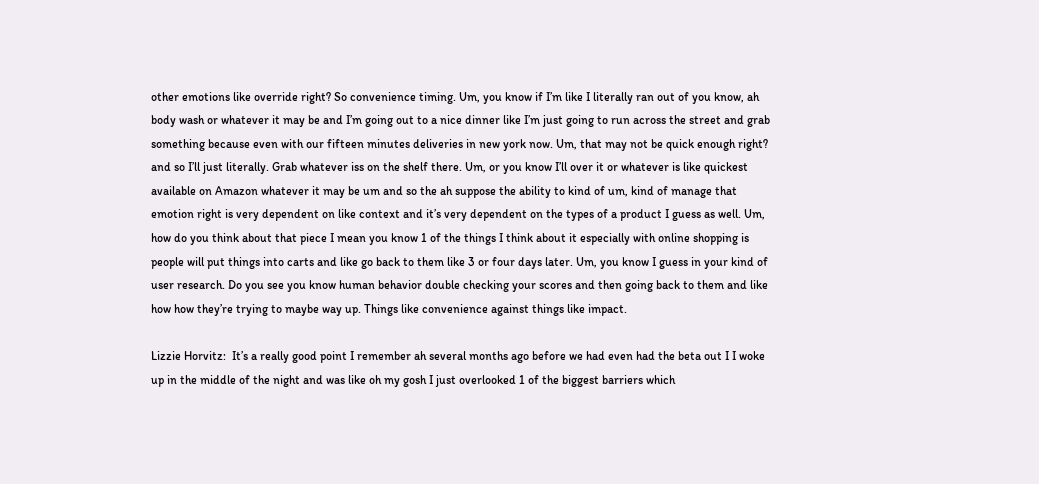other emotions like override right? So convenience timing. Um, you know if I’m like I literally ran out of you know, ah body wash or whatever it may be and I’m going out to a nice dinner like I’m just going to run across the street and grab something because even with our fifteen minutes deliveries in new york now. Um, that may not be quick enough right? and so I’ll just literally. Grab whatever iss on the shelf there. Um, or you know I’ll over it or whatever is like quickest available on Amazon whatever it may be um and so the ah suppose the ability to kind of um, kind of manage that emotion right is very dependent on like context and it’s very dependent on the types of a product I guess as well. Um, how do you think about that piece I mean you know 1 of the things I think about it especially with online shopping is people will put things into carts and like go back to them like 3 or four days later. Um, you know I guess in your kind of user research. Do you see you know human behavior double checking your scores and then going back to them and like how how they’re trying to maybe way up. Things like convenience against things like impact.

Lizzie Horvitz:  It’s a really good point I remember ah several months ago before we had even had the beta out I I woke up in the middle of the night and was like oh my gosh I just overlooked 1 of the biggest barriers which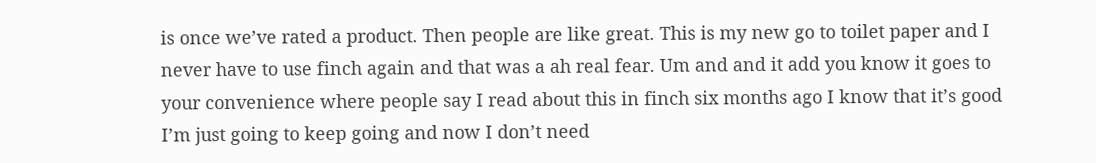is once we’ve rated a product. Then people are like great. This is my new go to toilet paper and I never have to use finch again and that was a ah real fear. Um and and it add you know it goes to your convenience where people say I read about this in finch six months ago I know that it’s good I’m just going to keep going and now I don’t need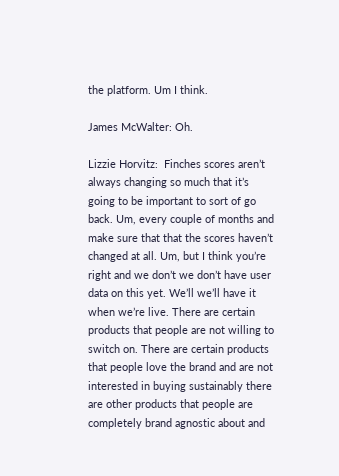the platform. Um I think.

James McWalter: Oh.

Lizzie Horvitz:  Finches scores aren’t always changing so much that it’s going to be important to sort of go back. Um, every couple of months and make sure that that the scores haven’t changed at all. Um, but I think you’re right and we don’t we don’t have user data on this yet. We’ll we’ll have it when we’re live. There are certain products that people are not willing to switch on. There are certain products that people love the brand and are not interested in buying sustainably there are other products that people are completely brand agnostic about and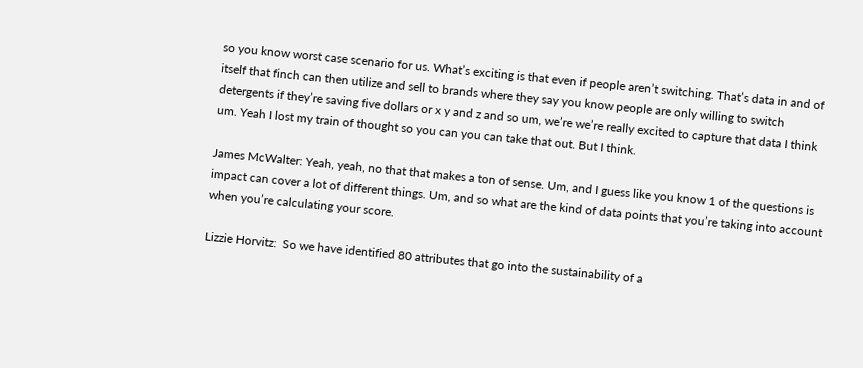so you know worst case scenario for us. What’s exciting is that even if people aren’t switching. That’s data in and of itself that finch can then utilize and sell to brands where they say you know people are only willing to switch detergents if they’re saving five dollars or x y and z and so um, we’re we’re really excited to capture that data I think um. Yeah I lost my train of thought so you can you can take that out. But I think.

James McWalter: Yeah, yeah, no that that makes a ton of sense. Um, and I guess like you know 1 of the questions is impact can cover a lot of different things. Um, and so what are the kind of data points that you’re taking into account when you’re calculating your score.

Lizzie Horvitz:  So we have identified 80 attributes that go into the sustainability of a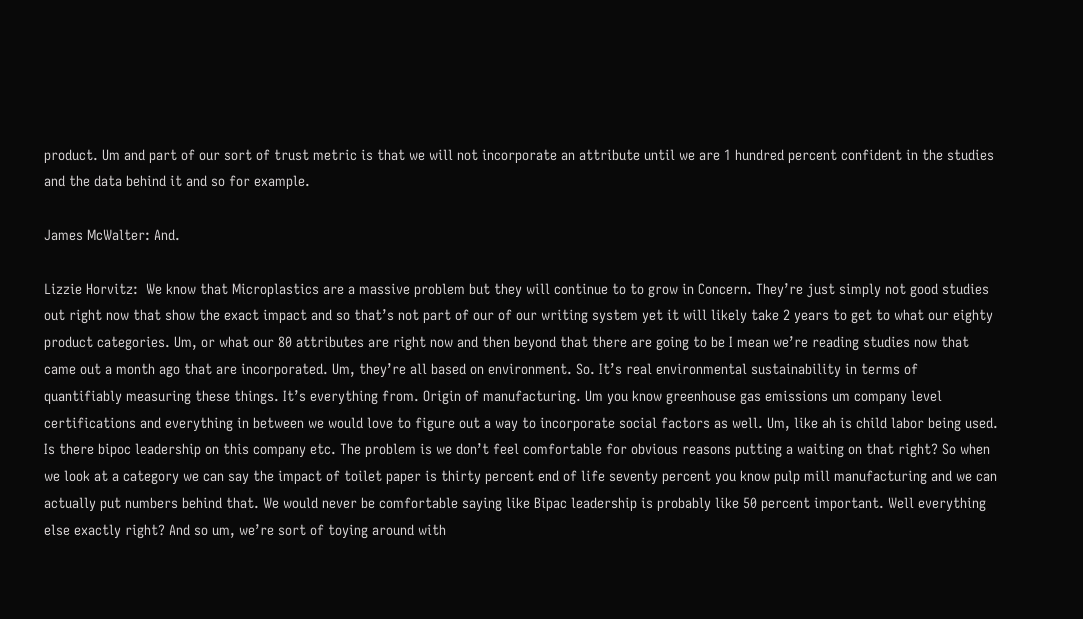product. Um and part of our sort of trust metric is that we will not incorporate an attribute until we are 1 hundred percent confident in the studies and the data behind it and so for example.

James McWalter: And.

Lizzie Horvitz:  We know that Microplastics are a massive problem but they will continue to to grow in Concern. They’re just simply not good studies out right now that show the exact impact and so that’s not part of our of our writing system yet it will likely take 2 years to get to what our eighty product categories. Um, or what our 80 attributes are right now and then beyond that there are going to be I mean we’re reading studies now that came out a month ago that are incorporated. Um, they’re all based on environment. So. It’s real environmental sustainability in terms of quantifiably measuring these things. It’s everything from. Origin of manufacturing. Um you know greenhouse gas emissions um company level certifications and everything in between we would love to figure out a way to incorporate social factors as well. Um, like ah is child labor being used. Is there bipoc leadership on this company etc. The problem is we don’t feel comfortable for obvious reasons putting a waiting on that right? So when we look at a category we can say the impact of toilet paper is thirty percent end of life seventy percent you know pulp mill manufacturing and we can actually put numbers behind that. We would never be comfortable saying like Bipac leadership is probably like 50 percent important. Well everything else exactly right? And so um, we’re sort of toying around with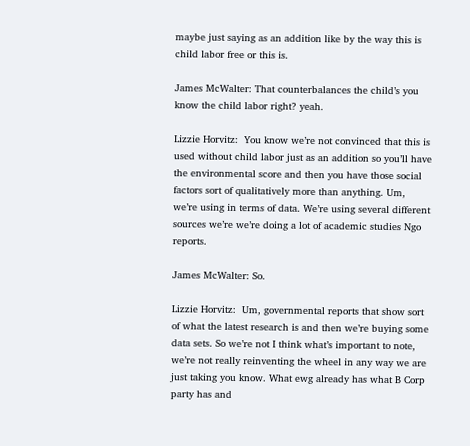maybe just saying as an addition like by the way this is child labor free or this is.

James McWalter: That counterbalances the child’s you know the child labor right? yeah.

Lizzie Horvitz:  You know we’re not convinced that this is used without child labor just as an addition so you’ll have the environmental score and then you have those social factors sort of qualitatively more than anything. Um, we’re using in terms of data. We’re using several different sources we’re we’re doing a lot of academic studies Ngo reports.

James McWalter: So.

Lizzie Horvitz:  Um, governmental reports that show sort of what the latest research is and then we’re buying some data sets. So we’re not I think what’s important to note, we’re not really reinventing the wheel in any way we are just taking you know. What ewg already has what B Corp party has and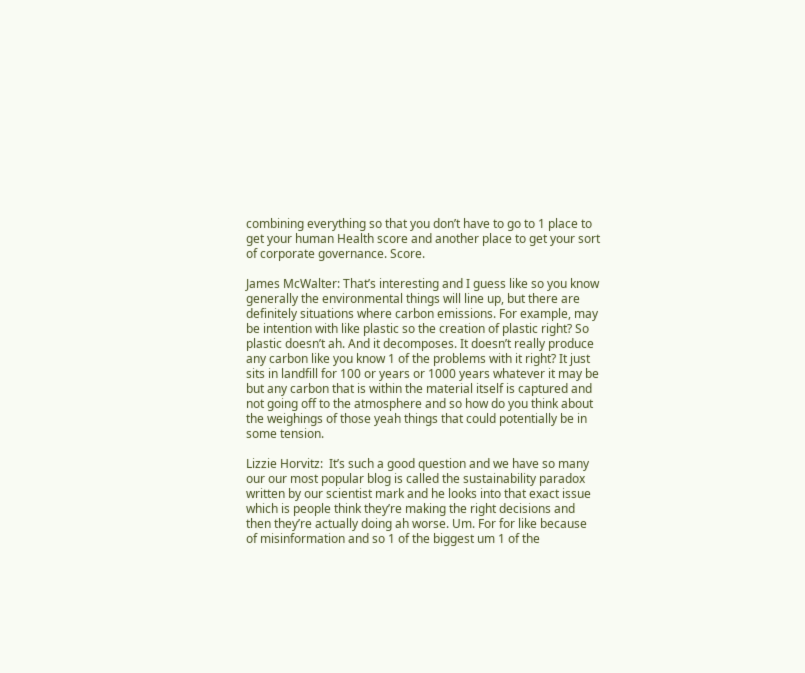combining everything so that you don’t have to go to 1 place to get your human Health score and another place to get your sort of corporate governance. Score.

James McWalter: That’s interesting and I guess like so you know generally the environmental things will line up, but there are definitely situations where carbon emissions. For example, may be intention with like plastic so the creation of plastic right? So plastic doesn’t ah. And it decomposes. It doesn’t really produce any carbon like you know 1 of the problems with it right? It just sits in landfill for 100 or years or 1000 years whatever it may be but any carbon that is within the material itself is captured and not going off to the atmosphere and so how do you think about the weighings of those yeah things that could potentially be in some tension.

Lizzie Horvitz:  It’s such a good question and we have so many our our most popular blog is called the sustainability paradox written by our scientist mark and he looks into that exact issue which is people think they’re making the right decisions and then they’re actually doing ah worse. Um. For for like because of misinformation and so 1 of the biggest um 1 of the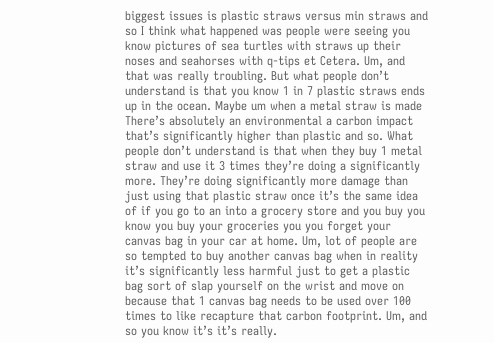biggest issues is plastic straws versus min straws and so I think what happened was people were seeing you know pictures of sea turtles with straws up their noses and seahorses with q-tips et Cetera. Um, and that was really troubling. But what people don’t understand is that you know 1 in 7 plastic straws ends up in the ocean. Maybe um when a metal straw is made There’s absolutely an environmental a carbon impact that’s significantly higher than plastic and so. What people don’t understand is that when they buy 1 metal straw and use it 3 times they’re doing a significantly more. They’re doing significantly more damage than just using that plastic straw once it’s the same idea of if you go to an into a grocery store and you buy you know you buy your groceries you you forget your canvas bag in your car at home. Um, lot of people are so tempted to buy another canvas bag when in reality it’s significantly less harmful just to get a plastic bag sort of slap yourself on the wrist and move on because that 1 canvas bag needs to be used over 100 times to like recapture that carbon footprint. Um, and so you know it’s it’s really.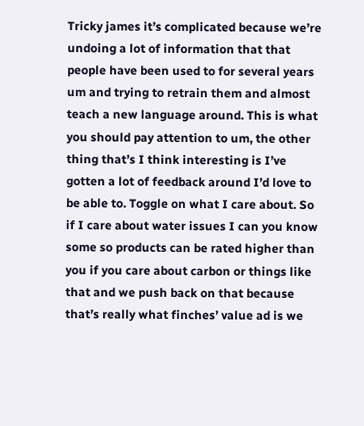Tricky james it’s complicated because we’re undoing a lot of information that that people have been used to for several years um and trying to retrain them and almost teach a new language around. This is what you should pay attention to um, the other thing that’s I think interesting is I’ve gotten a lot of feedback around I’d love to be able to. Toggle on what I care about. So if I care about water issues I can you know some so products can be rated higher than you if you care about carbon or things like that and we push back on that because that’s really what finches’ value ad is we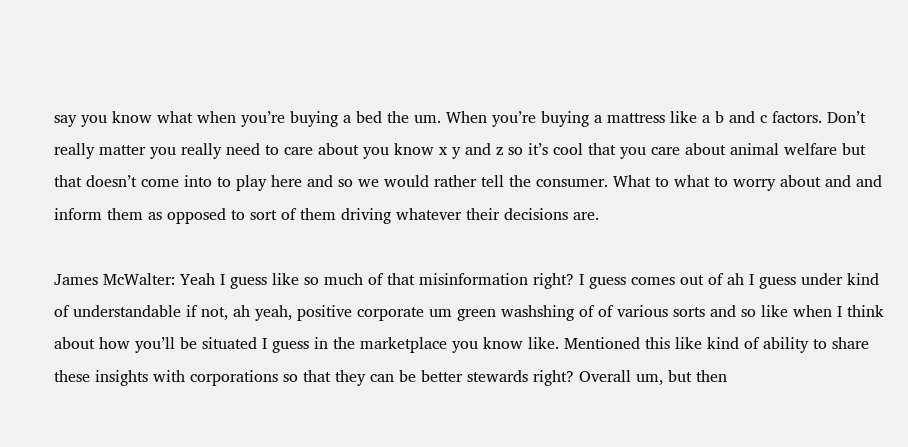say you know what when you’re buying a bed the um. When you’re buying a mattress like a b and c factors. Don’t really matter you really need to care about you know x y and z so it’s cool that you care about animal welfare but that doesn’t come into to play here and so we would rather tell the consumer. What to what to worry about and and inform them as opposed to sort of them driving whatever their decisions are.

James McWalter: Yeah I guess like so much of that misinformation right? I guess comes out of ah I guess under kind of understandable if not, ah yeah, positive corporate um green washshing of of various sorts and so like when I think about how you’ll be situated I guess in the marketplace you know like. Mentioned this like kind of ability to share these insights with corporations so that they can be better stewards right? Overall um, but then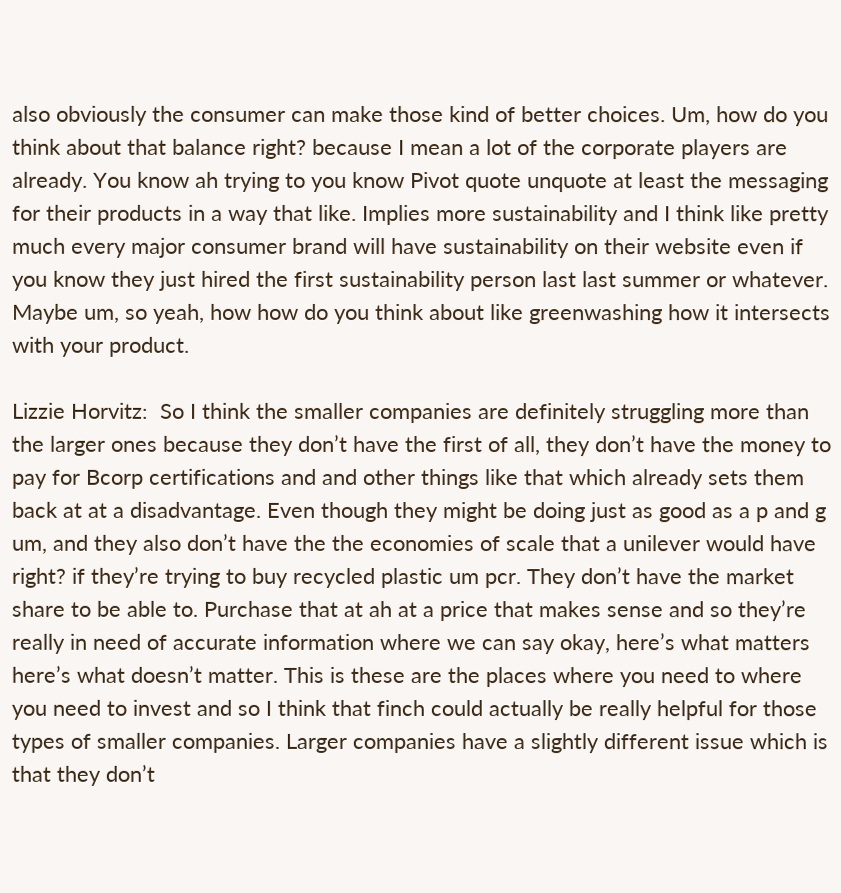also obviously the consumer can make those kind of better choices. Um, how do you think about that balance right? because I mean a lot of the corporate players are already. You know ah trying to you know Pivot quote unquote at least the messaging for their products in a way that like. Implies more sustainability and I think like pretty much every major consumer brand will have sustainability on their website even if you know they just hired the first sustainability person last last summer or whatever. Maybe um, so yeah, how how do you think about like greenwashing how it intersects with your product.

Lizzie Horvitz:  So I think the smaller companies are definitely struggling more than the larger ones because they don’t have the first of all, they don’t have the money to pay for Bcorp certifications and and other things like that which already sets them back at at a disadvantage. Even though they might be doing just as good as a p and g um, and they also don’t have the the economies of scale that a unilever would have right? if they’re trying to buy recycled plastic um pcr. They don’t have the market share to be able to. Purchase that at ah at a price that makes sense and so they’re really in need of accurate information where we can say okay, here’s what matters here’s what doesn’t matter. This is these are the places where you need to where you need to invest and so I think that finch could actually be really helpful for those types of smaller companies. Larger companies have a slightly different issue which is that they don’t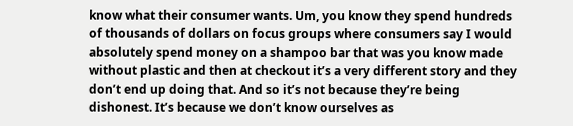know what their consumer wants. Um, you know they spend hundreds of thousands of dollars on focus groups where consumers say I would absolutely spend money on a shampoo bar that was you know made without plastic and then at checkout it’s a very different story and they don’t end up doing that. And so it’s not because they’re being dishonest. It’s because we don’t know ourselves as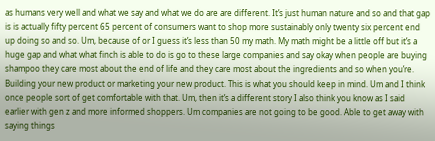as humans very well and what we say and what we do are are different. It’s just human nature and so and that gap is is actually fifty percent 65 percent of consumers want to shop more sustainably only twenty six percent end up doing so and so. Um, because of or I guess it’s less than 50 my math. My math might be a little off but it’s a huge gap and what what finch is able to do is go to these large companies and say okay when people are buying shampoo they care most about the end of life and they care most about the ingredients and so when you’re. Building your new product or marketing your new product. This is what you should keep in mind. Um and I think once people sort of get comfortable with that. Um, then it’s a different story I also think you know as I said earlier with gen z and more informed shoppers. Um companies are not going to be good. Able to get away with saying things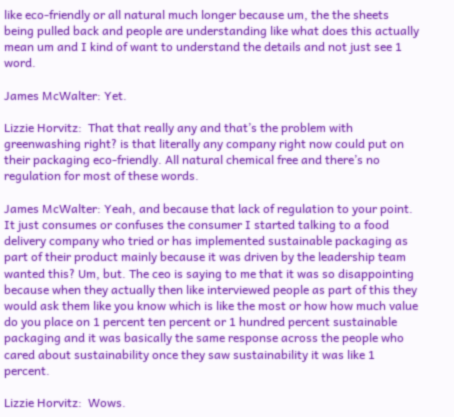like eco-friendly or all natural much longer because um, the the sheets being pulled back and people are understanding like what does this actually mean um and I kind of want to understand the details and not just see 1 word.

James McWalter: Yet.

Lizzie Horvitz:  That that really any and that’s the problem with greenwashing right? is that literally any company right now could put on their packaging eco-friendly. All natural chemical free and there’s no regulation for most of these words.

James McWalter: Yeah, and because that lack of regulation to your point. It just consumes or confuses the consumer I started talking to a food delivery company who tried or has implemented sustainable packaging as part of their product mainly because it was driven by the leadership team wanted this? Um, but. The ceo is saying to me that it was so disappointing because when they actually then like interviewed people as part of this they would ask them like you know which is like the most or how how much value do you place on 1 percent ten percent or 1 hundred percent sustainable packaging and it was basically the same response across the people who cared about sustainability once they saw sustainability it was like 1 percent.

Lizzie Horvitz:  Wows.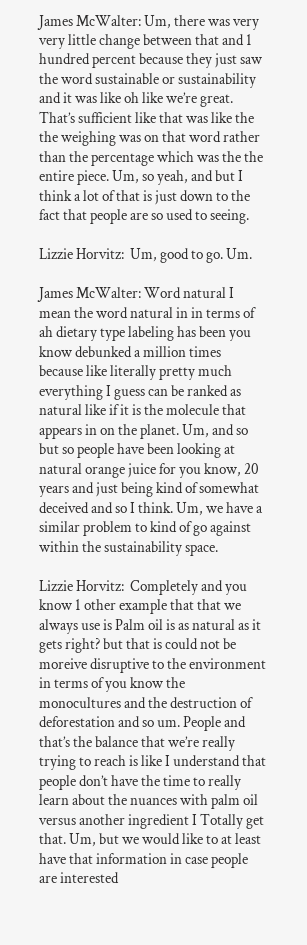James McWalter: Um, there was very very little change between that and 1 hundred percent because they just saw the word sustainable or sustainability and it was like oh like we’re great. That’s sufficient like that was like the the weighing was on that word rather than the percentage which was the the entire piece. Um, so yeah, and but I think a lot of that is just down to the fact that people are so used to seeing.

Lizzie Horvitz:  Um, good to go. Um.

James McWalter: Word natural I mean the word natural in in terms of ah dietary type labeling has been you know debunked a million times because like literally pretty much everything I guess can be ranked as natural like if it is the molecule that appears in on the planet. Um, and so but so people have been looking at natural orange juice for you know, 20 years and just being kind of somewhat deceived and so I think. Um, we have a similar problem to kind of go against within the sustainability space.

Lizzie Horvitz:  Completely and you know 1 other example that that we always use is Palm oil is as natural as it gets right? but that is could not be moreive disruptive to the environment in terms of you know the monocultures and the destruction of deforestation and so um. People and that’s the balance that we’re really trying to reach is like I understand that people don’t have the time to really learn about the nuances with palm oil versus another ingredient I Totally get that. Um, but we would like to at least have that information in case people are interested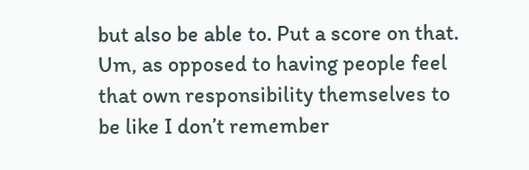but also be able to. Put a score on that. Um, as opposed to having people feel that own responsibility themselves to be like I don’t remember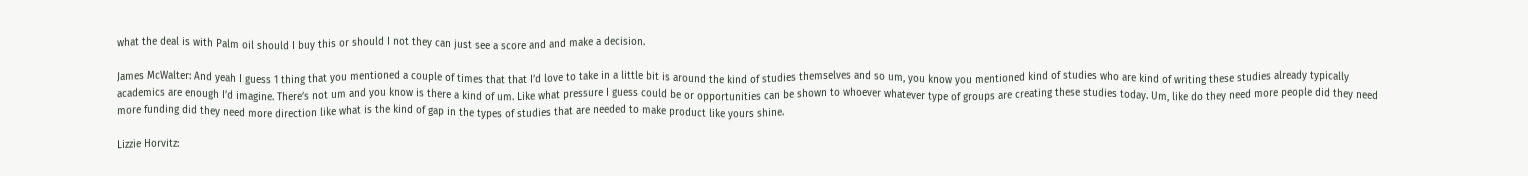what the deal is with Palm oil should I buy this or should I not they can just see a score and and make a decision.

James McWalter: And yeah I guess 1 thing that you mentioned a couple of times that that I’d love to take in a little bit is around the kind of studies themselves and so um, you know you mentioned kind of studies who are kind of writing these studies already typically academics are enough I’d imagine. There’s not um and you know is there a kind of um. Like what pressure I guess could be or opportunities can be shown to whoever whatever type of groups are creating these studies today. Um, like do they need more people did they need more funding did they need more direction like what is the kind of gap in the types of studies that are needed to make product like yours shine.

Lizzie Horvitz: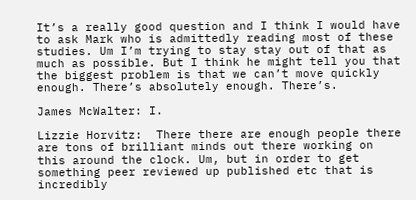It’s a really good question and I think I would have to ask Mark who is admittedly reading most of these studies. Um I’m trying to stay stay out of that as much as possible. But I think he might tell you that the biggest problem is that we can’t move quickly enough. There’s absolutely enough. There’s.

James McWalter: I.

Lizzie Horvitz:  There there are enough people there are tons of brilliant minds out there working on this around the clock. Um, but in order to get something peer reviewed up published etc that is incredibly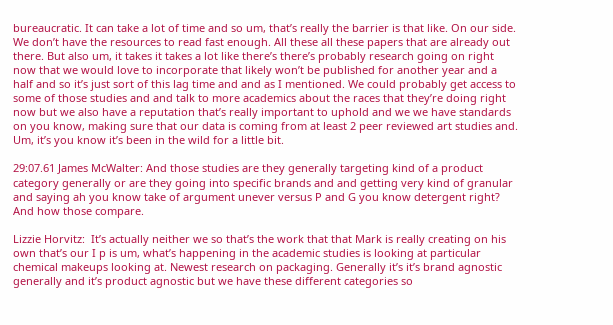bureaucratic. It can take a lot of time and so um, that’s really the barrier is that like. On our side. We don’t have the resources to read fast enough. All these all these papers that are already out there. But also um, it takes it takes a lot like there’s there’s probably research going on right now that we would love to incorporate that likely won’t be published for another year and a half and so it’s just sort of this lag time and and as I mentioned. We could probably get access to some of those studies and and talk to more academics about the races that they’re doing right now but we also have a reputation that’s really important to uphold and we we have standards on you know, making sure that our data is coming from at least 2 peer reviewed art studies and. Um, it’s you know it’s been in the wild for a little bit.

29:07.61 James McWalter: And those studies are they generally targeting kind of a product category generally or are they going into specific brands and and getting very kind of granular and saying ah you know take of argument unever versus P and G you know detergent right? And how those compare.

Lizzie Horvitz:  It’s actually neither we so that’s the work that that Mark is really creating on his own that’s our I p is um, what’s happening in the academic studies is looking at particular chemical makeups looking at. Newest research on packaging. Generally it’s it’s brand agnostic generally and it’s product agnostic but we have these different categories so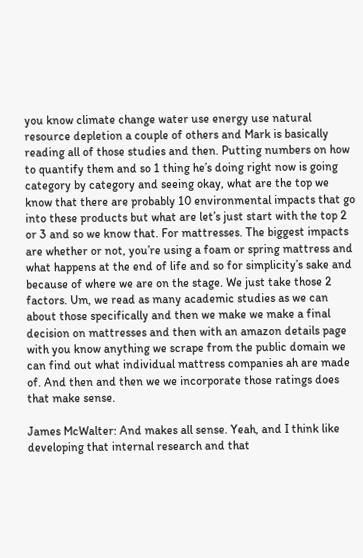you know climate change water use energy use natural resource depletion a couple of others and Mark is basically reading all of those studies and then. Putting numbers on how to quantify them and so 1 thing he’s doing right now is going category by category and seeing okay, what are the top we know that there are probably 10 environmental impacts that go into these products but what are let’s just start with the top 2 or 3 and so we know that. For mattresses. The biggest impacts are whether or not, you’re using a foam or spring mattress and what happens at the end of life and so for simplicity’s sake and because of where we are on the stage. We just take those 2 factors. Um, we read as many academic studies as we can about those specifically and then we make we make a final decision on mattresses and then with an amazon details page with you know anything we scrape from the public domain we can find out what individual mattress companies ah are made of. And then and then we we incorporate those ratings does that make sense.

James McWalter: And makes all sense. Yeah, and I think like developing that internal research and that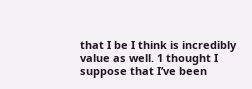that I be I think is incredibly value as well. 1 thought I suppose that I’ve been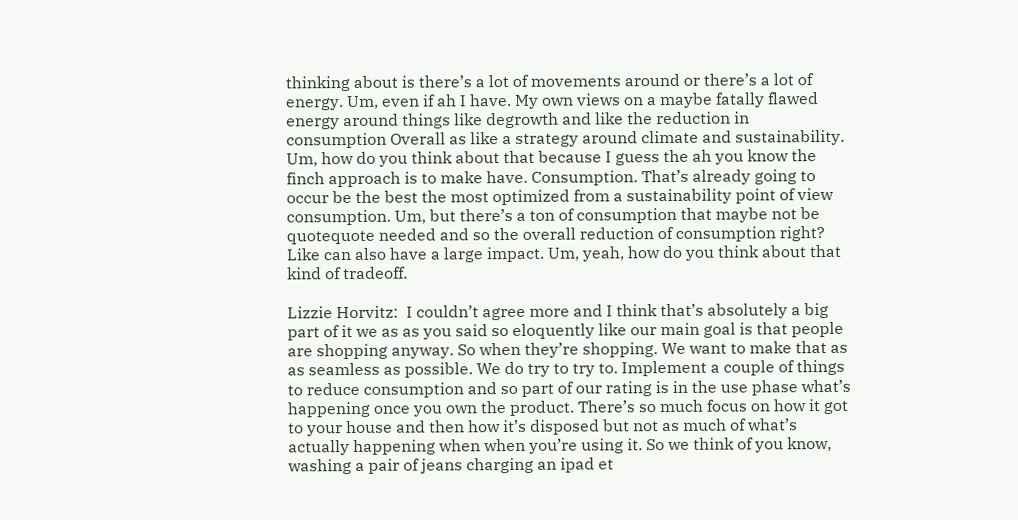thinking about is there’s a lot of movements around or there’s a lot of energy. Um, even if ah I have. My own views on a maybe fatally flawed energy around things like degrowth and like the reduction in consumption Overall as like a strategy around climate and sustainability. Um, how do you think about that because I guess the ah you know the finch approach is to make have. Consumption. That’s already going to occur be the best the most optimized from a sustainability point of view consumption. Um, but there’s a ton of consumption that maybe not be quotequote needed and so the overall reduction of consumption right? Like can also have a large impact. Um, yeah, how do you think about that kind of tradeoff.

Lizzie Horvitz:  I couldn’t agree more and I think that’s absolutely a big part of it we as as you said so eloquently like our main goal is that people are shopping anyway. So when they’re shopping. We want to make that as as seamless as possible. We do try to try to. Implement a couple of things to reduce consumption and so part of our rating is in the use phase what’s happening once you own the product. There’s so much focus on how it got to your house and then how it’s disposed but not as much of what’s actually happening when when you’re using it. So we think of you know, washing a pair of jeans charging an ipad et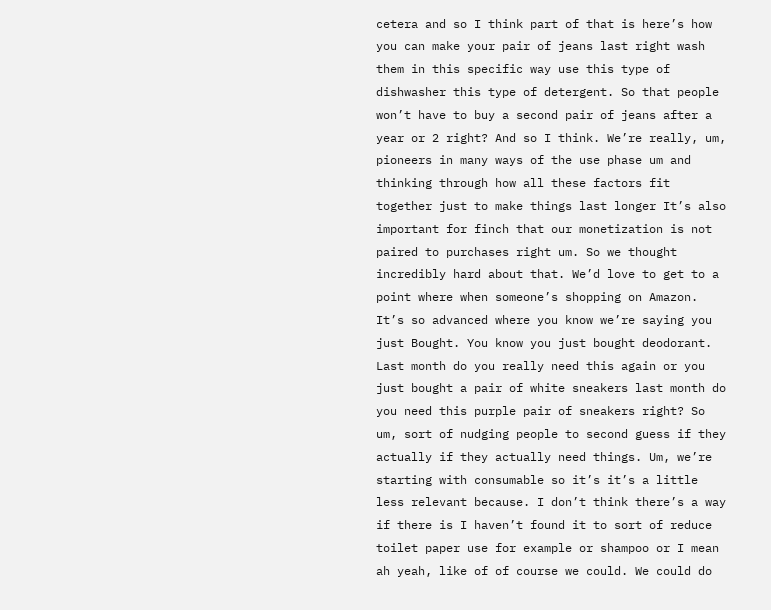cetera and so I think part of that is here’s how you can make your pair of jeans last right wash them in this specific way use this type of dishwasher this type of detergent. So that people won’t have to buy a second pair of jeans after a year or 2 right? And so I think. We’re really, um, pioneers in many ways of the use phase um and thinking through how all these factors fit together just to make things last longer It’s also important for finch that our monetization is not paired to purchases right um. So we thought incredibly hard about that. We’d love to get to a point where when someone’s shopping on Amazon. It’s so advanced where you know we’re saying you just Bought. You know you just bought deodorant. Last month do you really need this again or you just bought a pair of white sneakers last month do you need this purple pair of sneakers right? So um, sort of nudging people to second guess if they actually if they actually need things. Um, we’re starting with consumable so it’s it’s a little less relevant because. I don’t think there’s a way if there is I haven’t found it to sort of reduce toilet paper use for example or shampoo or I mean ah yeah, like of of course we could. We could do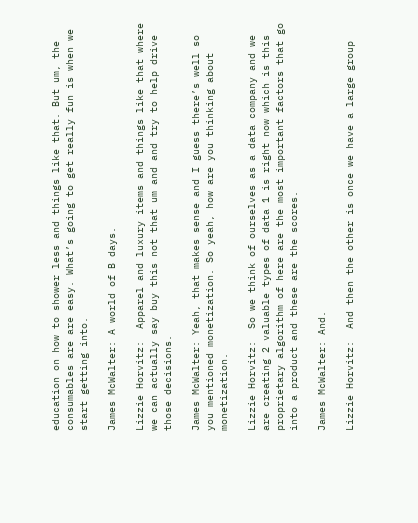education on how to shower less and things like that. But um, the consumables are are easy. What’s going to get really fun is when we start getting into.

James McWalter: A world of B days.

Lizzie Horvitz:  Apparel and luxury items and things like that where we can actually say buy this not that um and and try to help drive those decisions.

James McWalter: Yeah, that makes sense and I guess there’s well so you mentioned monetization. So yeah, how are you thinking about monetization.

Lizzie Horvitz:  So we think of ourselves as a data company and we are creating 2 valuable types of data 1 is right now which is this proprietary algorithm of here are the most important factors that go into a product and these are the scores.

James McWalter: And.

Lizzie Horvitz:  And then the other is once we have a large group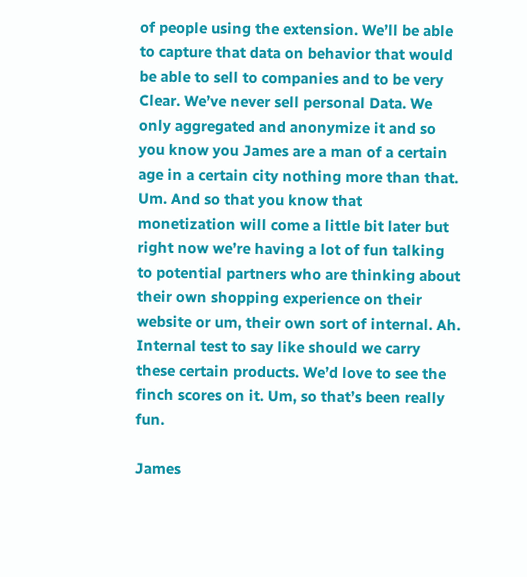of people using the extension. We’ll be able to capture that data on behavior that would be able to sell to companies and to be very Clear. We’ve never sell personal Data. We only aggregated and anonymize it and so you know you James are a man of a certain age in a certain city nothing more than that. Um. And so that you know that monetization will come a little bit later but right now we’re having a lot of fun talking to potential partners who are thinking about their own shopping experience on their website or um, their own sort of internal. Ah. Internal test to say like should we carry these certain products. We’d love to see the finch scores on it. Um, so that’s been really fun.

James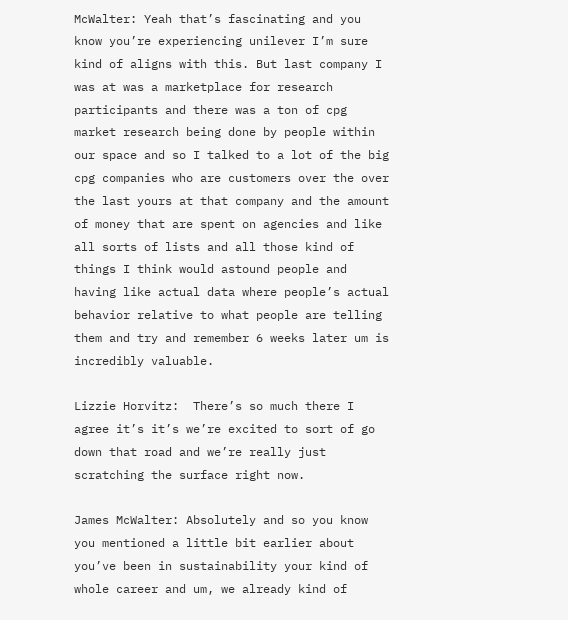McWalter: Yeah that’s fascinating and you know you’re experiencing unilever I’m sure kind of aligns with this. But last company I was at was a marketplace for research participants and there was a ton of cpg market research being done by people within our space and so I talked to a lot of the big cpg companies who are customers over the over the last yours at that company and the amount of money that are spent on agencies and like all sorts of lists and all those kind of things I think would astound people and having like actual data where people’s actual behavior relative to what people are telling them and try and remember 6 weeks later um is incredibly valuable.

Lizzie Horvitz:  There’s so much there I agree it’s it’s we’re excited to sort of go down that road and we’re really just scratching the surface right now.

James McWalter: Absolutely and so you know you mentioned a little bit earlier about you’ve been in sustainability your kind of whole career and um, we already kind of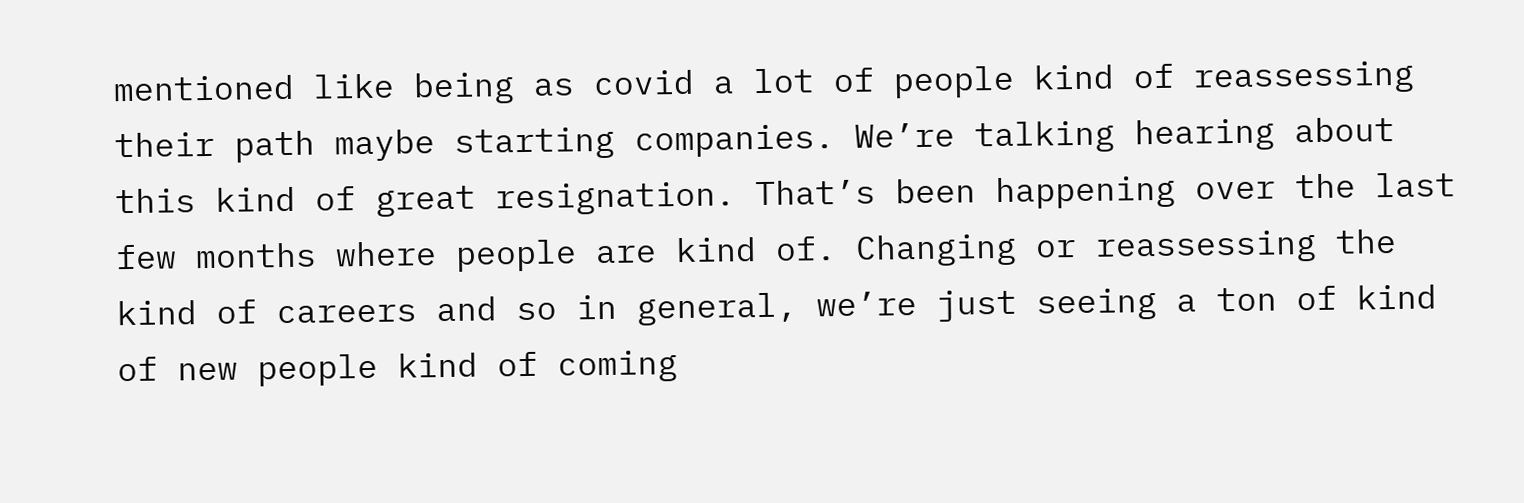mentioned like being as covid a lot of people kind of reassessing their path maybe starting companies. We’re talking hearing about this kind of great resignation. That’s been happening over the last few months where people are kind of. Changing or reassessing the kind of careers and so in general, we’re just seeing a ton of kind of new people kind of coming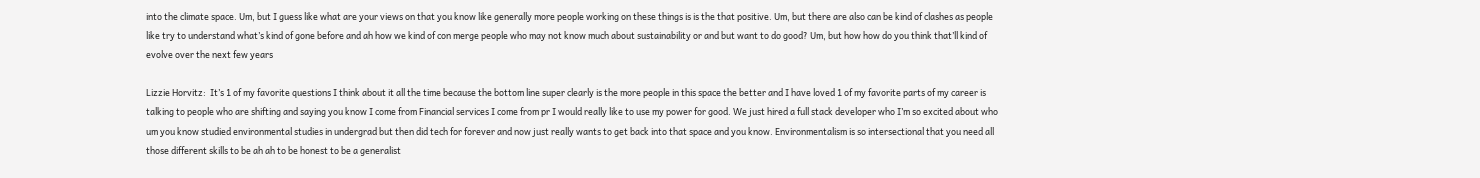into the climate space. Um, but I guess like what are your views on that you know like generally more people working on these things is is the that positive. Um, but there are also can be kind of clashes as people like try to understand what’s kind of gone before and ah how we kind of con merge people who may not know much about sustainability or and but want to do good? Um, but how how do you think that’ll kind of evolve over the next few years

Lizzie Horvitz:  It’s 1 of my favorite questions I think about it all the time because the bottom line super clearly is the more people in this space the better and I have loved 1 of my favorite parts of my career is talking to people who are shifting and saying you know I come from Financial services I come from pr I would really like to use my power for good. We just hired a full stack developer who I’m so excited about who um you know studied environmental studies in undergrad but then did tech for forever and now just really wants to get back into that space and you know. Environmentalism is so intersectional that you need all those different skills to be ah ah to be honest to be a generalist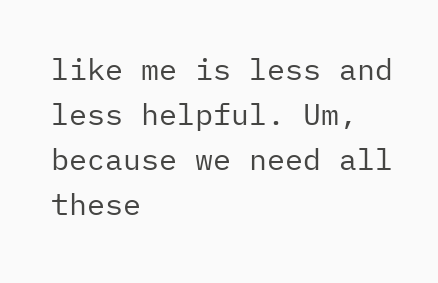like me is less and less helpful. Um, because we need all these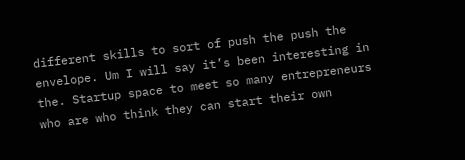different skills to sort of push the push the envelope. Um I will say it’s been interesting in the. Startup space to meet so many entrepreneurs who are who think they can start their own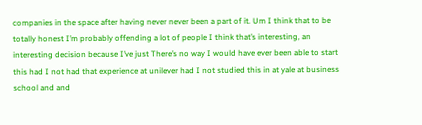companies in the space after having never never been a part of it. Um I think that to be totally honest I’m probably offending a lot of people I think that’s interesting, an interesting decision because I’ve just There’s no way I would have ever been able to start this had I not had that experience at unilever had I not studied this in at yale at business school and and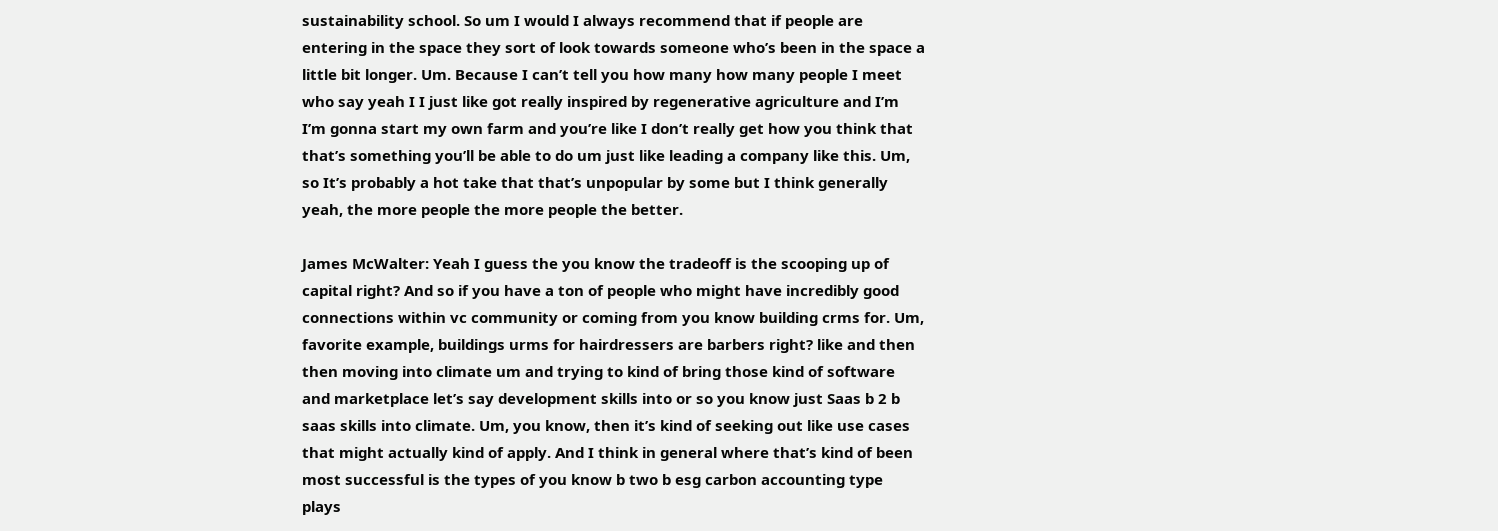sustainability school. So um I would I always recommend that if people are entering in the space they sort of look towards someone who’s been in the space a little bit longer. Um. Because I can’t tell you how many how many people I meet who say yeah I I just like got really inspired by regenerative agriculture and I’m I’m gonna start my own farm and you’re like I don’t really get how you think that that’s something you’ll be able to do um just like leading a company like this. Um, so It’s probably a hot take that that’s unpopular by some but I think generally yeah, the more people the more people the better.

James McWalter: Yeah I guess the you know the tradeoff is the scooping up of capital right? And so if you have a ton of people who might have incredibly good connections within vc community or coming from you know building crms for. Um, favorite example, buildings urms for hairdressers are barbers right? like and then then moving into climate um and trying to kind of bring those kind of software and marketplace let’s say development skills into or so you know just Saas b 2 b saas skills into climate. Um, you know, then it’s kind of seeking out like use cases that might actually kind of apply. And I think in general where that’s kind of been most successful is the types of you know b two b esg carbon accounting type plays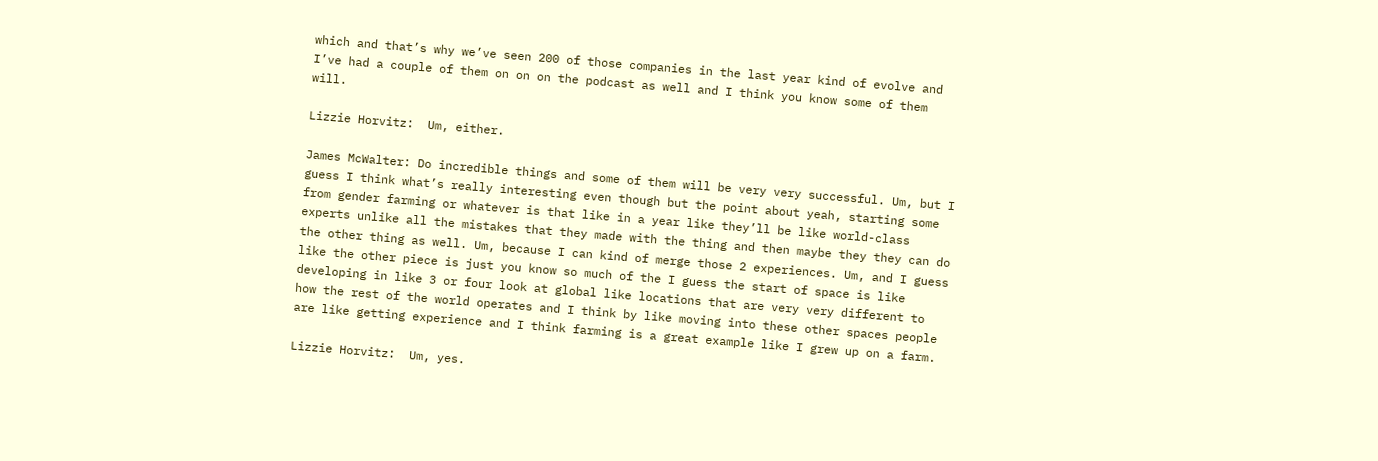which and that’s why we’ve seen 200 of those companies in the last year kind of evolve and I’ve had a couple of them on on on the podcast as well and I think you know some of them will.

Lizzie Horvitz:  Um, either.

James McWalter: Do incredible things and some of them will be very very successful. Um, but I guess I think what’s really interesting even though but the point about yeah, starting some from gender farming or whatever is that like in a year like they’ll be like world-class experts unlike all the mistakes that they made with the thing and then maybe they they can do the other thing as well. Um, because I can kind of merge those 2 experiences. Um, and I guess like the other piece is just you know so much of the I guess the start of space is like developing in like 3 or four look at global like locations that are very very different to how the rest of the world operates and I think by like moving into these other spaces people are like getting experience and I think farming is a great example like I grew up on a farm.

Lizzie Horvitz:  Um, yes.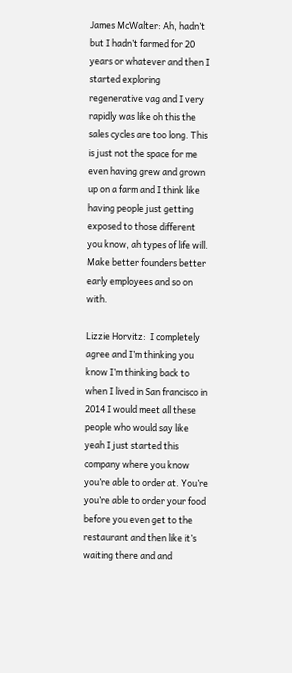James McWalter: Ah, hadn’t but I hadn’t farmed for 20 years or whatever and then I started exploring regenerative vag and I very rapidly was like oh this the sales cycles are too long. This is just not the space for me even having grew and grown up on a farm and I think like having people just getting exposed to those different you know, ah types of life will. Make better founders better early employees and so on with.

Lizzie Horvitz:  I completely agree and I’m thinking you know I’m thinking back to when I lived in San francisco in 2014 I would meet all these people who would say like yeah I just started this company where you know you’re able to order at. You’re you’re able to order your food before you even get to the restaurant and then like it’s waiting there and and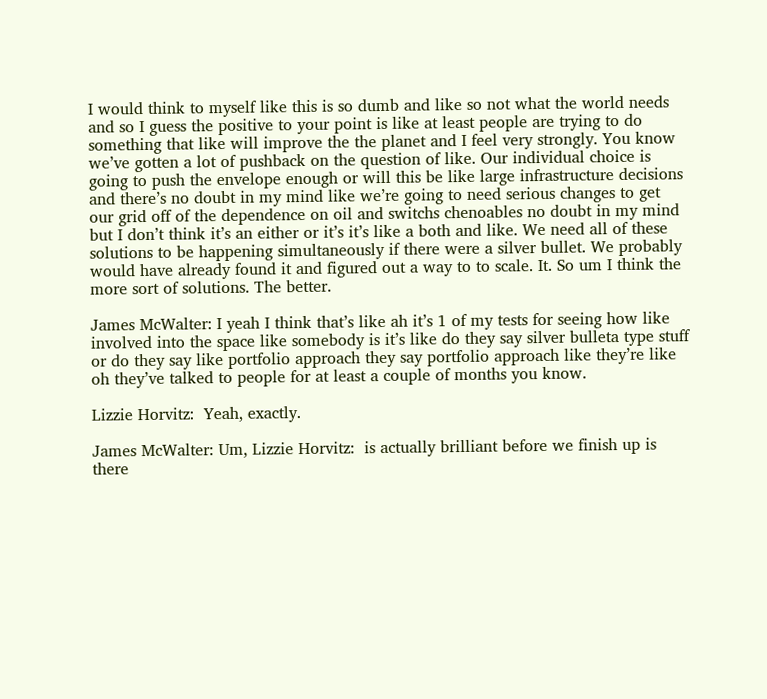I would think to myself like this is so dumb and like so not what the world needs and so I guess the positive to your point is like at least people are trying to do something that like will improve the the planet and I feel very strongly. You know we’ve gotten a lot of pushback on the question of like. Our individual choice is going to push the envelope enough or will this be like large infrastructure decisions and there’s no doubt in my mind like we’re going to need serious changes to get our grid off of the dependence on oil and switchs chenoables no doubt in my mind but I don’t think it’s an either or it’s it’s like a both and like. We need all of these solutions to be happening simultaneously if there were a silver bullet. We probably would have already found it and figured out a way to to scale. It. So um I think the more sort of solutions. The better.

James McWalter: I yeah I think that’s like ah it’s 1 of my tests for seeing how like involved into the space like somebody is it’s like do they say silver bulleta type stuff or do they say like portfolio approach they say portfolio approach like they’re like oh they’ve talked to people for at least a couple of months you know.

Lizzie Horvitz:  Yeah, exactly.

James McWalter: Um, Lizzie Horvitz:  is actually brilliant before we finish up is there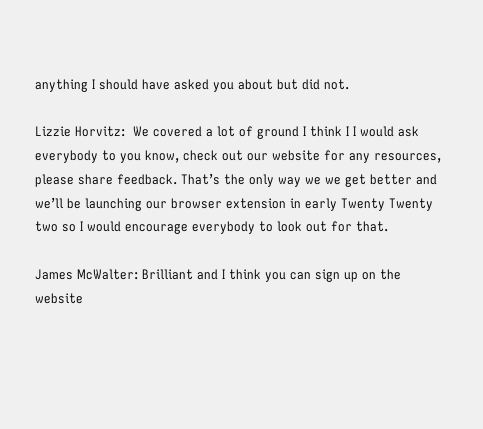anything I should have asked you about but did not.

Lizzie Horvitz:  We covered a lot of ground I think I I would ask everybody to you know, check out our website for any resources, please share feedback. That’s the only way we we get better and we’ll be launching our browser extension in early Twenty Twenty two so I would encourage everybody to look out for that.

James McWalter: Brilliant and I think you can sign up on the website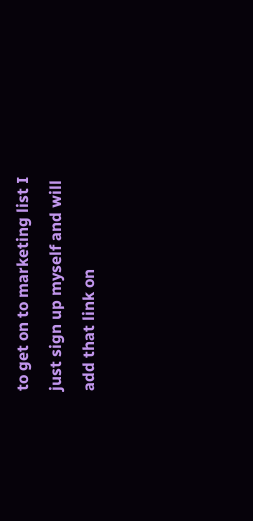to get on to marketing list I just sign up myself and will add that link on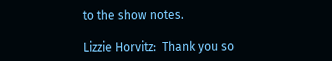to the show notes.

Lizzie Horvitz:  Thank you so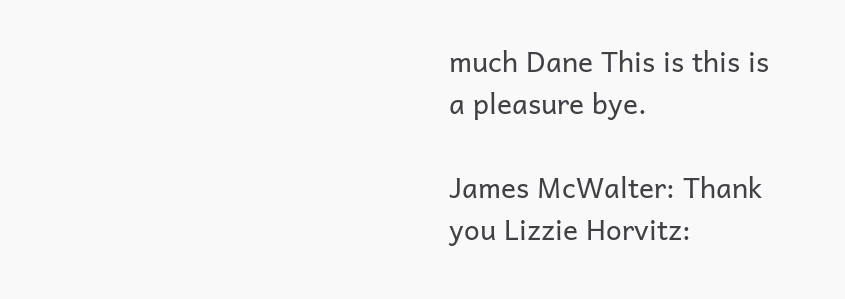much Dane This is this is a pleasure bye.

James McWalter: Thank you Lizzie Horvitz: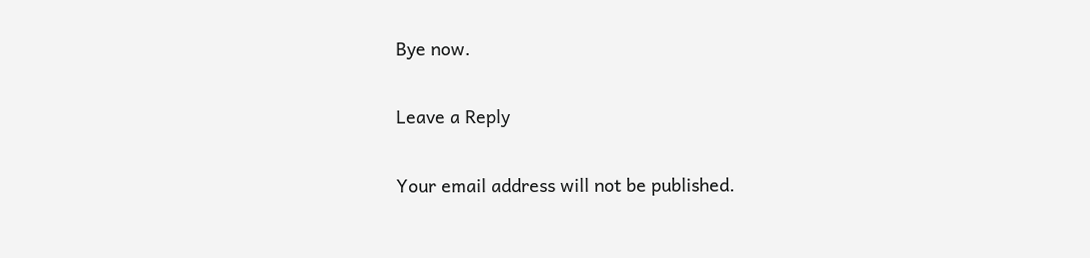Bye now.

Leave a Reply

Your email address will not be published.